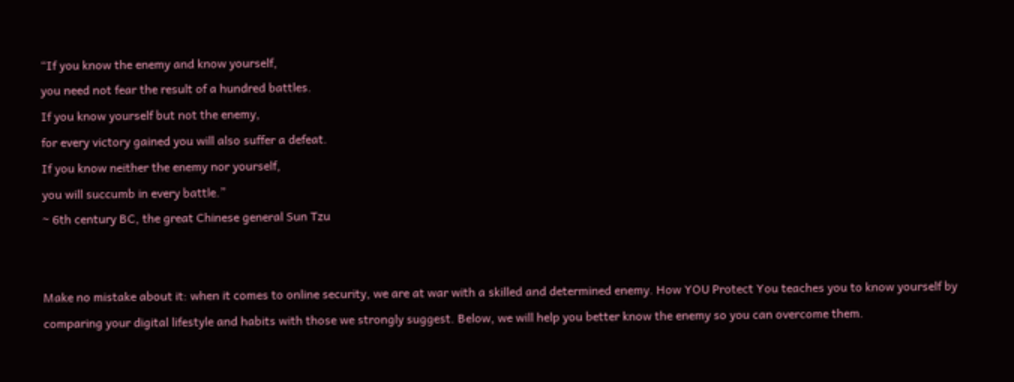“If you know the enemy and know yourself,
you need not fear the result of a hundred battles.
If you know yourself but not the enemy,
for every victory gained you will also suffer a defeat.
If you know neither the enemy nor yourself,
you will succumb in every battle.”
~ 6th century BC, the great Chinese general Sun Tzu


Make no mistake about it: when it comes to online security, we are at war with a skilled and determined enemy. How YOU Protect You teaches you to know yourself by comparing your digital lifestyle and habits with those we strongly suggest. Below, we will help you better know the enemy so you can overcome them.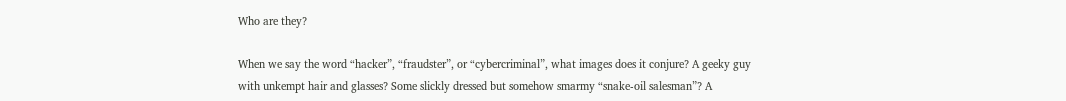Who are they?

When we say the word “hacker”, “fraudster”, or “cybercriminal”, what images does it conjure? A geeky guy with unkempt hair and glasses? Some slickly dressed but somehow smarmy “snake-oil salesman”? A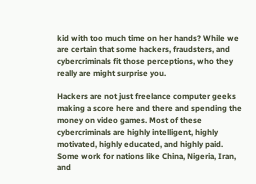kid with too much time on her hands? While we are certain that some hackers, fraudsters, and cybercriminals fit those perceptions, who they really are might surprise you.

Hackers are not just freelance computer geeks making a score here and there and spending the money on video games. Most of these cybercriminals are highly intelligent, highly motivated, highly educated, and highly paid. Some work for nations like China, Nigeria, Iran, and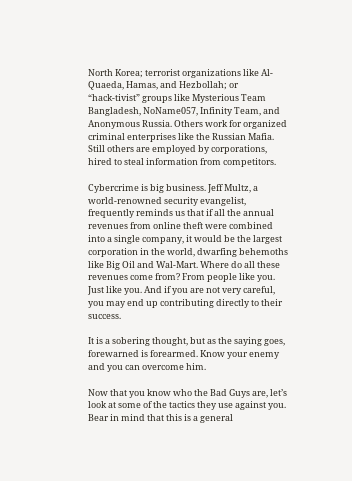North Korea; terrorist organizations like Al-Quaeda, Hamas, and Hezbollah; or “hack‑tivist” groups like Mysterious Team Bangladesh, NoName057, Infinity Team, and Anonymous Russia. Others work for organized criminal enterprises like the Russian Mafia. Still others are employed by corporations, hired to steal information from competitors.

Cybercrime is big business. Jeff Multz, a world-renowned security evangelist, frequently reminds us that if all the annual revenues from online theft were combined into a single company, it would be the largest corporation in the world, dwarfing behemoths like Big Oil and Wal‑Mart. Where do all these revenues come from? From people like you. Just like you. And if you are not very careful, you may end up contributing directly to their success.

It is a sobering thought, but as the saying goes, forewarned is forearmed. Know your enemy and you can overcome him.

Now that you know who the Bad Guys are, let’s look at some of the tactics they use against you. Bear in mind that this is a general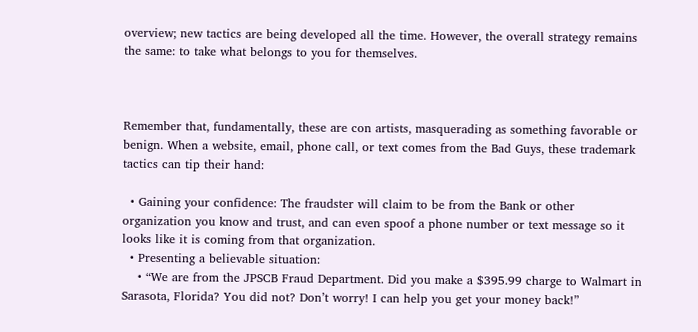overview; new tactics are being developed all the time. However, the overall strategy remains the same: to take what belongs to you for themselves.



Remember that, fundamentally, these are con artists, masquerading as something favorable or benign. When a website, email, phone call, or text comes from the Bad Guys, these trademark tactics can tip their hand:

  • Gaining your confidence: The fraudster will claim to be from the Bank or other organization you know and trust, and can even spoof a phone number or text message so it looks like it is coming from that organization.
  • Presenting a believable situation:
    • “We are from the JPSCB Fraud Department. Did you make a $395.99 charge to Walmart in Sarasota, Florida? You did not? Don’t worry! I can help you get your money back!”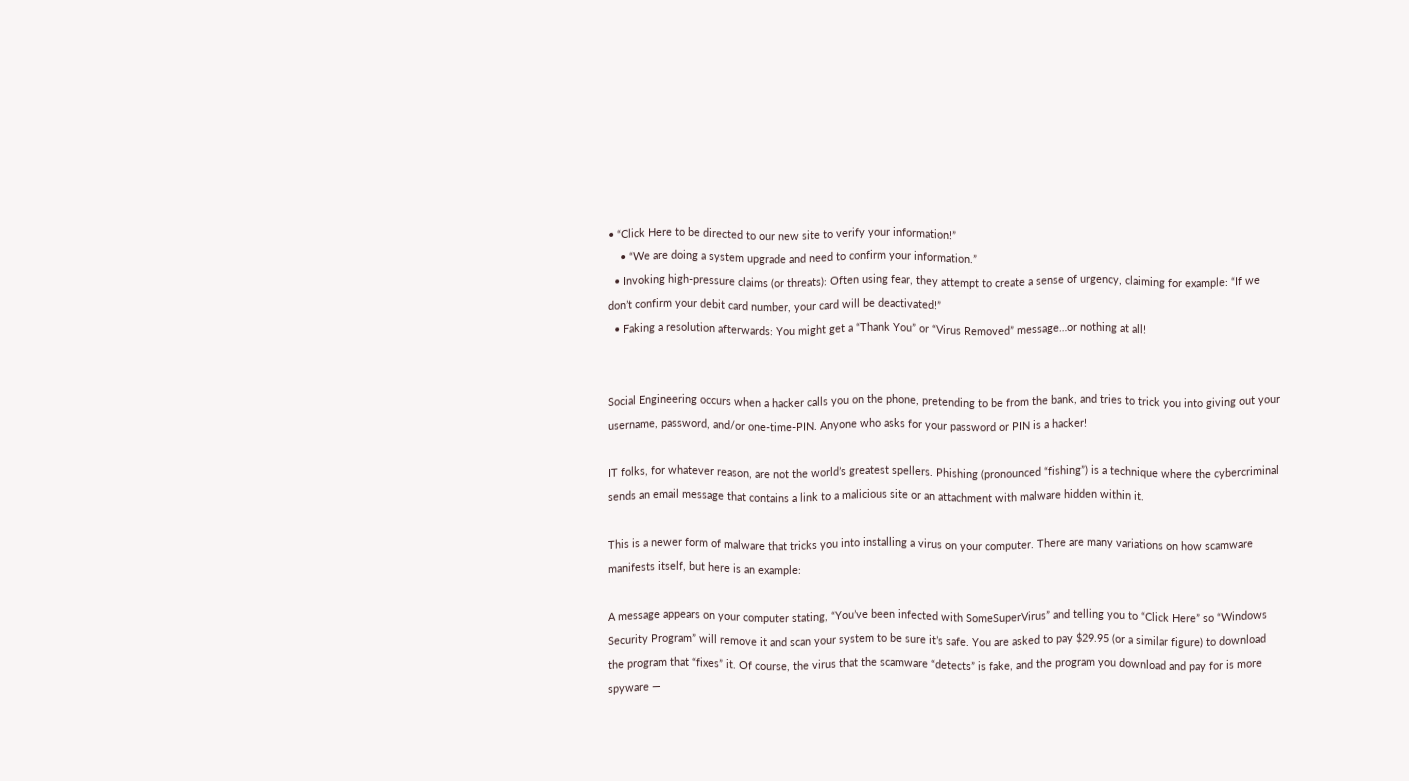• “Click Here to be directed to our new site to verify your information!”
    • “We are doing a system upgrade and need to confirm your information.”
  • Invoking high-pressure claims (or threats): Often using fear, they attempt to create a sense of urgency, claiming for example: “If we don’t confirm your debit card number, your card will be deactivated!”
  • Faking a resolution afterwards: You might get a “Thank You” or “Virus Removed” message…or nothing at all!


Social Engineering occurs when a hacker calls you on the phone, pretending to be from the bank, and tries to trick you into giving out your username, password, and/or one-time-PIN. Anyone who asks for your password or PIN is a hacker!

IT folks, for whatever reason, are not the world’s greatest spellers. Phishing (pronounced “fishing”) is a technique where the cybercriminal sends an email message that contains a link to a malicious site or an attachment with malware hidden within it.

This is a newer form of malware that tricks you into installing a virus on your computer. There are many variations on how scamware manifests itself, but here is an example:

A message appears on your computer stating, “You’ve been infected with SomeSuperVirus” and telling you to “Click Here” so “Windows Security Program” will remove it and scan your system to be sure it’s safe. You are asked to pay $29.95 (or a similar figure) to download the program that “fixes” it. Of course, the virus that the scamware “detects” is fake, and the program you download and pay for is more spyware —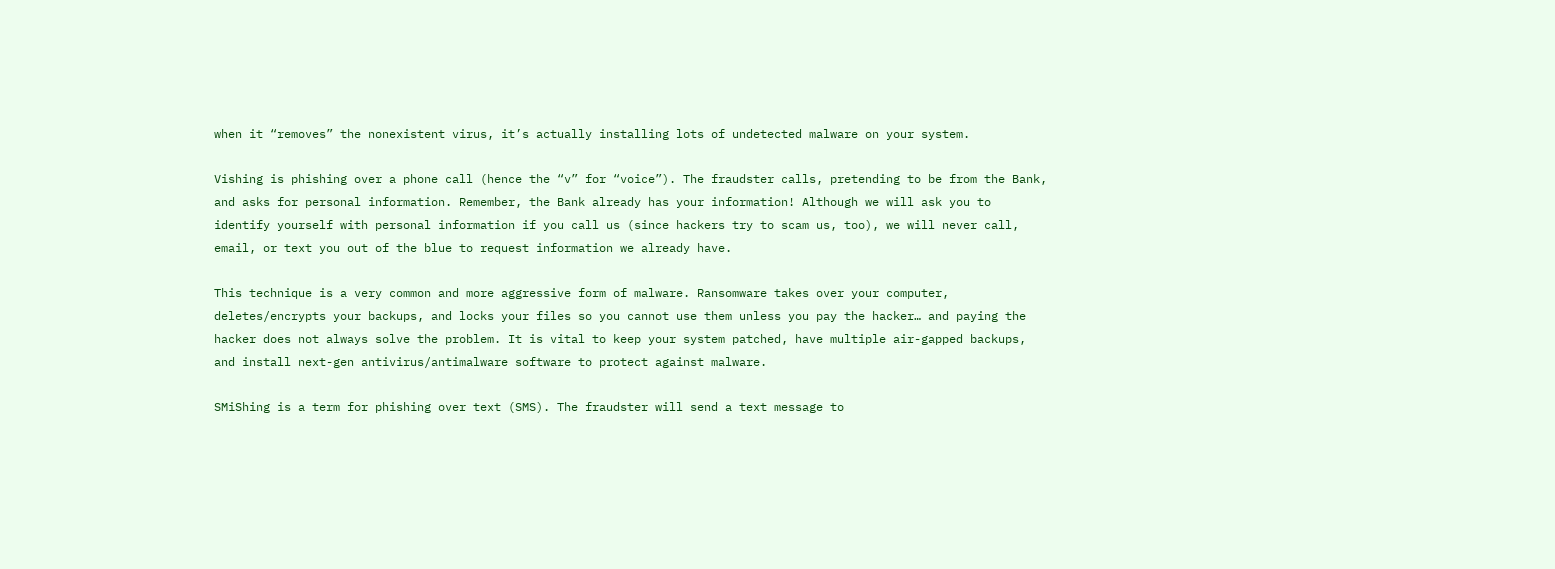when it “removes” the nonexistent virus, it’s actually installing lots of undetected malware on your system.

Vishing is phishing over a phone call (hence the “v” for “voice”). The fraudster calls, pretending to be from the Bank, and asks for personal information. Remember, the Bank already has your information! Although we will ask you to identify yourself with personal information if you call us (since hackers try to scam us, too), we will never call, email, or text you out of the blue to request information we already have.

This technique is a very common and more aggressive form of malware. Ransomware takes over your computer, deletes/encrypts your backups, and locks your files so you cannot use them unless you pay the hacker… and paying the hacker does not always solve the problem. It is vital to keep your system patched, have multiple air-gapped backups, and install next-gen antivirus/antimalware software to protect against malware.

SMiShing is a term for phishing over text (SMS). The fraudster will send a text message to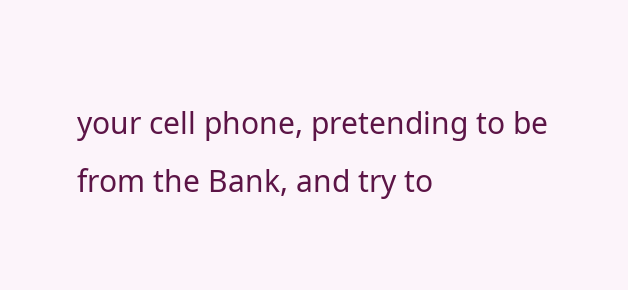your cell phone, pretending to be from the Bank, and try to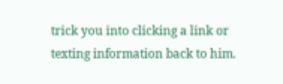trick you into clicking a link or texting information back to him.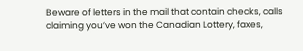Beware of letters in the mail that contain checks, calls claiming you’ve won the Canadian Lottery, faxes,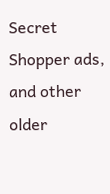Secret Shopper ads, and other older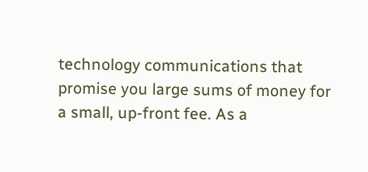technology communications that promise you large sums of money for a small, up-front fee. As a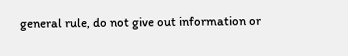general rule, do not give out information or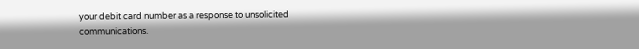your debit card number as a response to unsolicited communications.